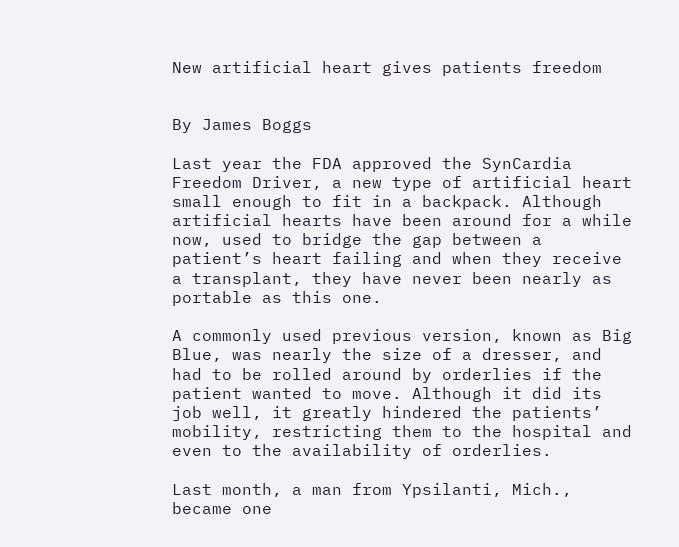New artificial heart gives patients freedom


By James Boggs

Last year the FDA approved the SynCardia Freedom Driver, a new type of artificial heart small enough to fit in a backpack. Although artificial hearts have been around for a while now, used to bridge the gap between a patient’s heart failing and when they receive a transplant, they have never been nearly as portable as this one.

A commonly used previous version, known as Big Blue, was nearly the size of a dresser, and had to be rolled around by orderlies if the patient wanted to move. Although it did its job well, it greatly hindered the patients’ mobility, restricting them to the hospital and even to the availability of orderlies.

Last month, a man from Ypsilanti, Mich., became one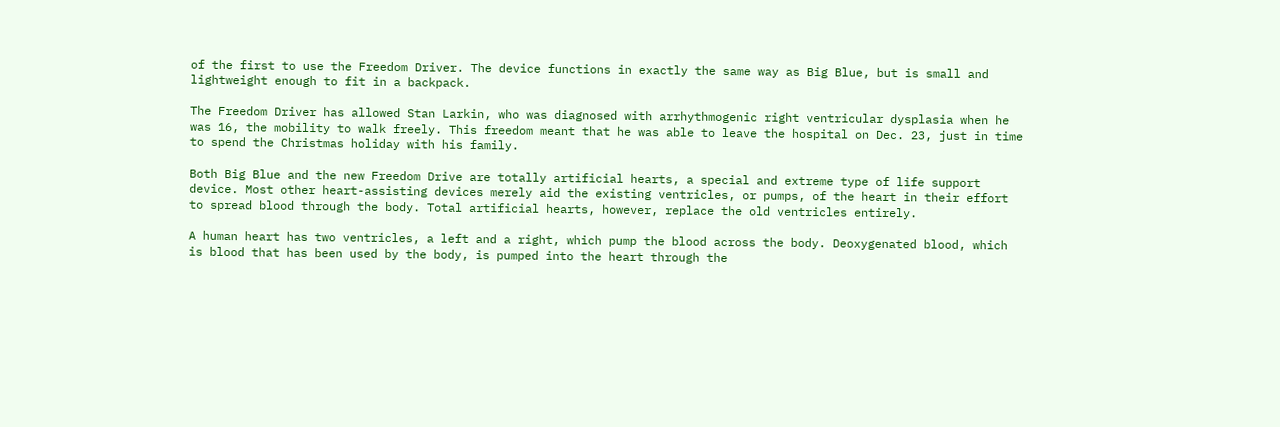of the first to use the Freedom Driver. The device functions in exactly the same way as Big Blue, but is small and lightweight enough to fit in a backpack.

The Freedom Driver has allowed Stan Larkin, who was diagnosed with arrhythmogenic right ventricular dysplasia when he was 16, the mobility to walk freely. This freedom meant that he was able to leave the hospital on Dec. 23, just in time to spend the Christmas holiday with his family.

Both Big Blue and the new Freedom Drive are totally artificial hearts, a special and extreme type of life support device. Most other heart-assisting devices merely aid the existing ventricles, or pumps, of the heart in their effort to spread blood through the body. Total artificial hearts, however, replace the old ventricles entirely.

A human heart has two ventricles, a left and a right, which pump the blood across the body. Deoxygenated blood, which is blood that has been used by the body, is pumped into the heart through the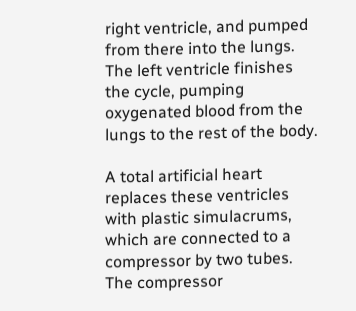right ventricle, and pumped from there into the lungs. The left ventricle finishes the cycle, pumping oxygenated blood from the lungs to the rest of the body.

A total artificial heart replaces these ventricles with plastic simulacrums, which are connected to a compressor by two tubes. The compressor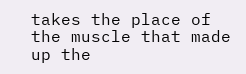takes the place of the muscle that made up the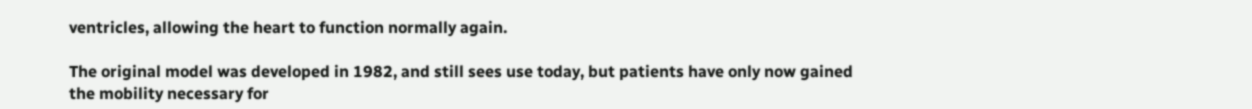ventricles, allowing the heart to function normally again.

The original model was developed in 1982, and still sees use today, but patients have only now gained the mobility necessary for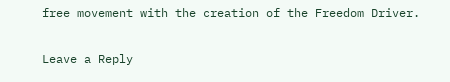free movement with the creation of the Freedom Driver.


Leave a Reply